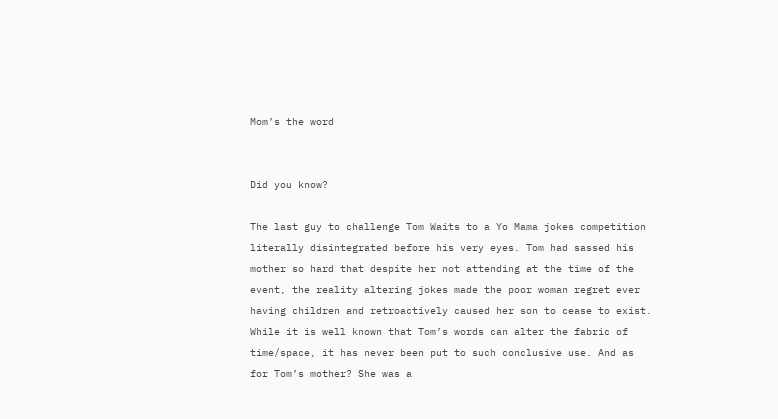Mom’s the word


Did you know?

The last guy to challenge Tom Waits to a Yo Mama jokes competition literally disintegrated before his very eyes. Tom had sassed his mother so hard that despite her not attending at the time of the event, the reality altering jokes made the poor woman regret ever having children and retroactively caused her son to cease to exist. While it is well known that Tom’s words can alter the fabric of time/space, it has never been put to such conclusive use. And as for Tom’s mother? She was a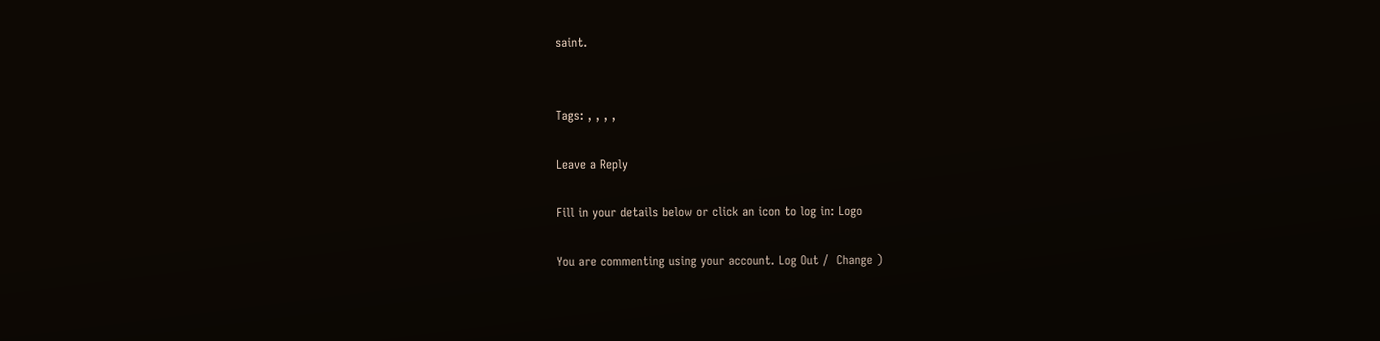saint.


Tags: , , , ,

Leave a Reply

Fill in your details below or click an icon to log in: Logo

You are commenting using your account. Log Out /  Change )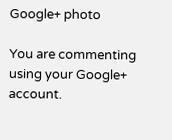Google+ photo

You are commenting using your Google+ account.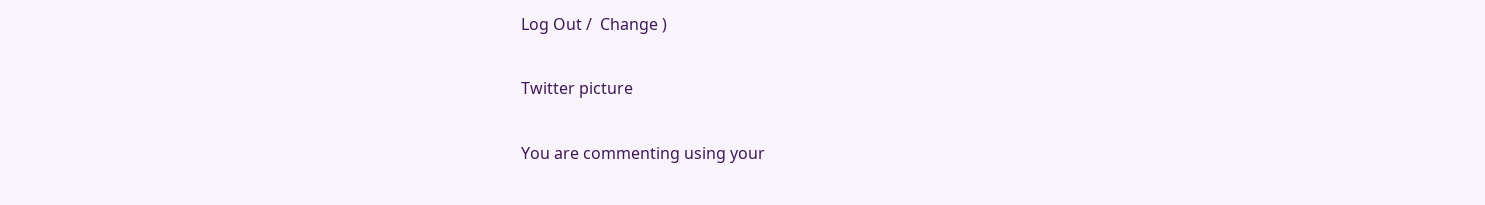Log Out /  Change )

Twitter picture

You are commenting using your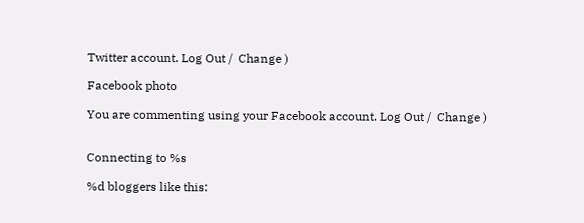Twitter account. Log Out /  Change )

Facebook photo

You are commenting using your Facebook account. Log Out /  Change )


Connecting to %s

%d bloggers like this: